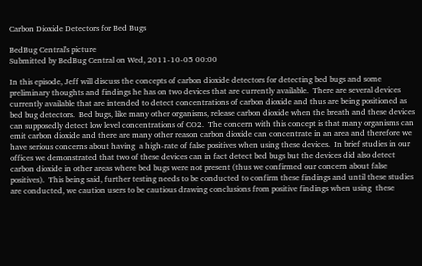Carbon Dioxide Detectors for Bed Bugs

BedBug Central's picture
Submitted by BedBug Central on Wed, 2011-10-05 00:00

In this episode, Jeff will discuss the concepts of carbon dioxide detectors for detecting bed bugs and some preliminary thoughts and findings he has on two devices that are currently available.  There are several devices currently available that are intended to detect concentrations of carbon dioxide and thus are being positioned as bed bug detectors.  Bed bugs, like many other organisms, release carbon dioxide when the breath and these devices can supposedly detect low level concentrations of CO2.  The concern with this concept is that many organisms can emit carbon dioxide and there are many other reason carbon dioxide can concentrate in an area and therefore we have serious concerns about having  a high-rate of false positives when using these devices.  In brief studies in our offices we demonstrated that two of these devices can in fact detect bed bugs but the devices did also detect carbon dioxide in other areas where bed bugs were not present (thus we confirmed our concern about false positives).  This being said, further testing needs to be conducted to confirm these findings and until these studies are conducted, we caution users to be cautious drawing conclusions from positive findings when using  these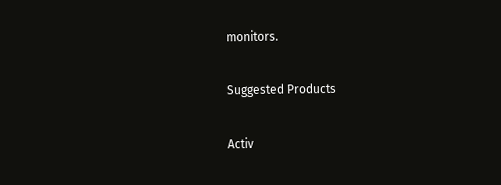monitors.

Suggested Products

Activ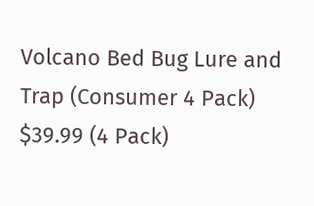Volcano Bed Bug Lure and Trap (Consumer 4 Pack)
$39.99 (4 Pack)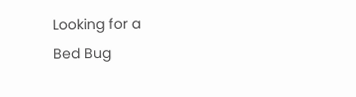Looking for a
Bed Bug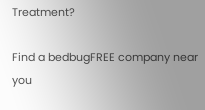Treatment?

Find a bedbugFREE company near you